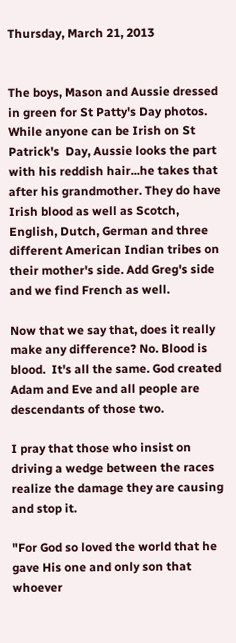Thursday, March 21, 2013


The boys, Mason and Aussie dressed in green for St Patty's Day photos. While anyone can be Irish on St Patrick's  Day, Aussie looks the part with his reddish hair...he takes that after his grandmother. They do have Irish blood as well as Scotch, English, Dutch, German and three different American Indian tribes on their mother's side. Add Greg's side and we find French as well.

Now that we say that, does it really make any difference? No. Blood is blood.  It's all the same. God created Adam and Eve and all people are descendants of those two.

I pray that those who insist on driving a wedge between the races realize the damage they are causing and stop it.

"For God so loved the world that he gave His one and only son that whoever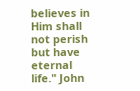believes in Him shall not perish but have eternal life." John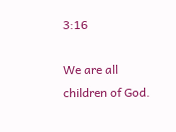3:16

We are all children of God.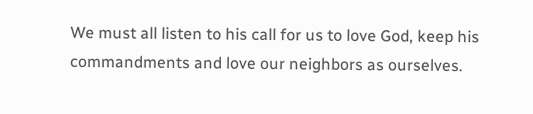We must all listen to his call for us to love God, keep his commandments and love our neighbors as ourselves.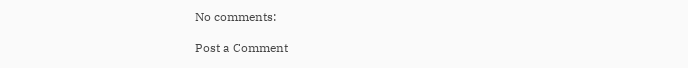No comments:

Post a Comment